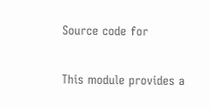Source code for

This module provides a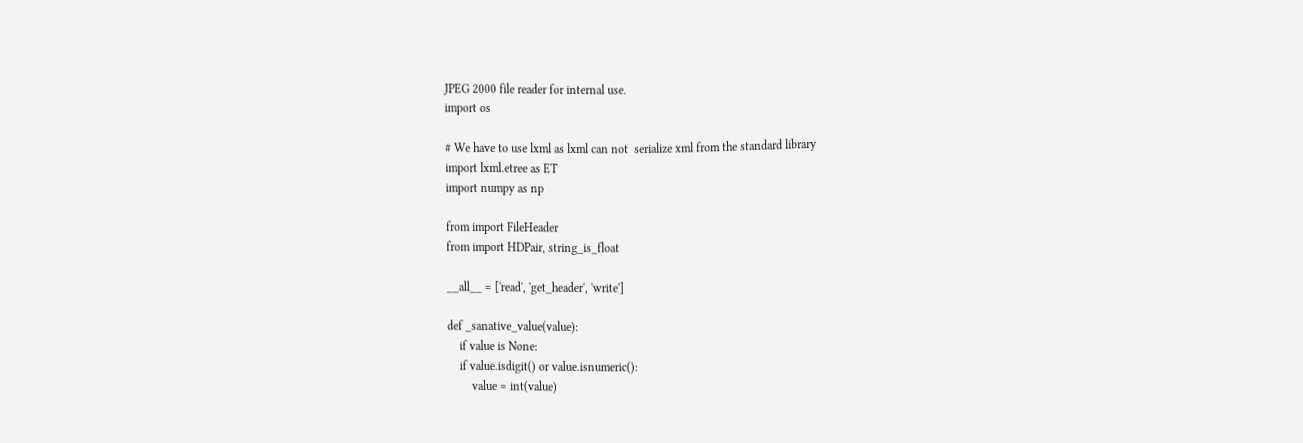JPEG 2000 file reader for internal use.
import os

# We have to use lxml as lxml can not  serialize xml from the standard library
import lxml.etree as ET
import numpy as np

from import FileHeader
from import HDPair, string_is_float

__all__ = ['read', 'get_header', 'write']

def _sanative_value(value):
    if value is None:
    if value.isdigit() or value.isnumeric():
        value = int(value)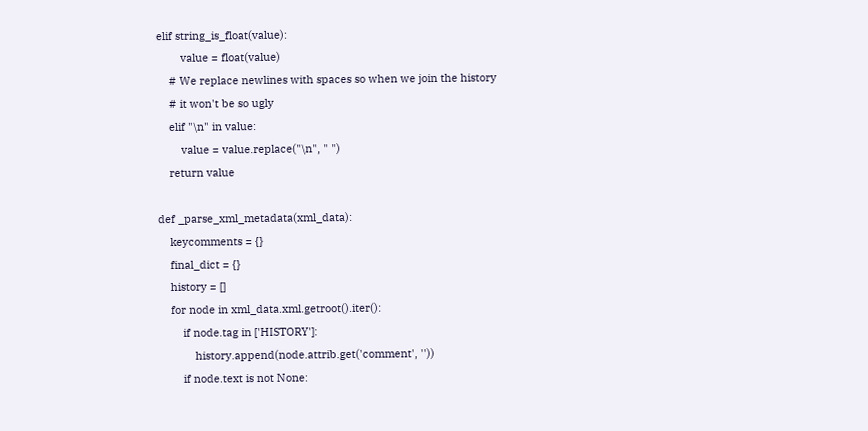elif string_is_float(value):
        value = float(value)
    # We replace newlines with spaces so when we join the history
    # it won't be so ugly
    elif "\n" in value:
        value = value.replace("\n", " ")
    return value

def _parse_xml_metadata(xml_data):
    keycomments = {}
    final_dict = {}
    history = []
    for node in xml_data.xml.getroot().iter():
        if node.tag in ['HISTORY']:
            history.append(node.attrib.get('comment', ''))
        if node.text is not None: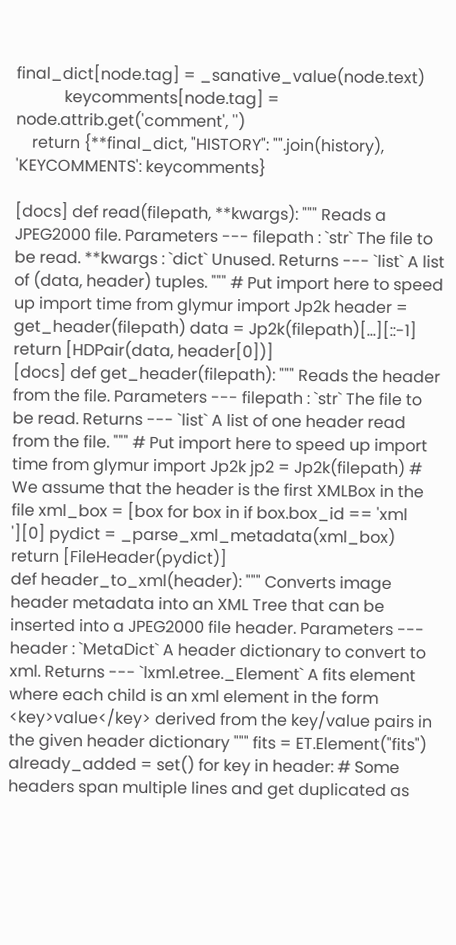final_dict[node.tag] = _sanative_value(node.text)
            keycomments[node.tag] = node.attrib.get('comment', '')
    return {**final_dict, "HISTORY": "".join(history), 'KEYCOMMENTS': keycomments}

[docs] def read(filepath, **kwargs): """ Reads a JPEG2000 file. Parameters --- filepath : `str` The file to be read. **kwargs : `dict` Unused. Returns --- `list` A list of (data, header) tuples. """ # Put import here to speed up import time from glymur import Jp2k header = get_header(filepath) data = Jp2k(filepath)[...][::-1] return [HDPair(data, header[0])]
[docs] def get_header(filepath): """ Reads the header from the file. Parameters --- filepath : `str` The file to be read. Returns --- `list` A list of one header read from the file. """ # Put import here to speed up import time from glymur import Jp2k jp2 = Jp2k(filepath) # We assume that the header is the first XMLBox in the file xml_box = [box for box in if box.box_id == 'xml '][0] pydict = _parse_xml_metadata(xml_box) return [FileHeader(pydict)]
def header_to_xml(header): """ Converts image header metadata into an XML Tree that can be inserted into a JPEG2000 file header. Parameters --- header : `MetaDict` A header dictionary to convert to xml. Returns --- `lxml.etree._Element` A fits element where each child is an xml element in the form <key>value</key> derived from the key/value pairs in the given header dictionary """ fits = ET.Element("fits") already_added = set() for key in header: # Some headers span multiple lines and get duplicated as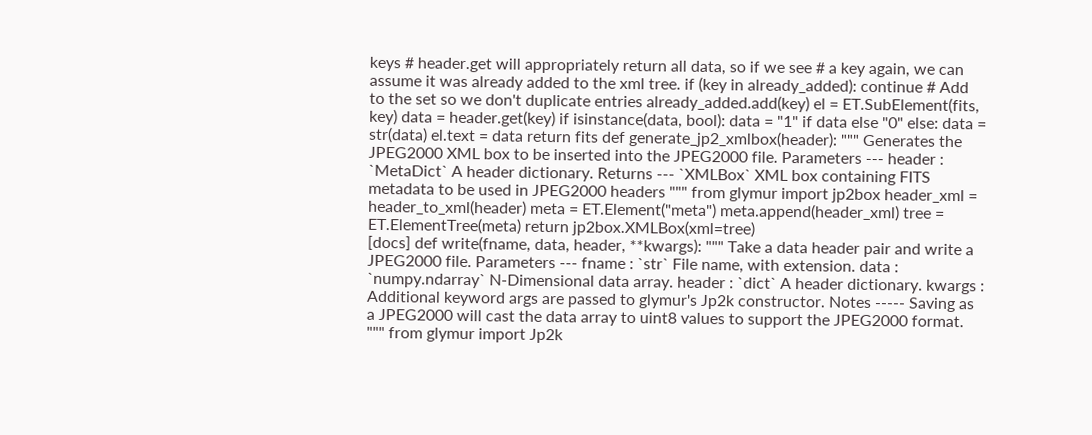keys # header.get will appropriately return all data, so if we see # a key again, we can assume it was already added to the xml tree. if (key in already_added): continue # Add to the set so we don't duplicate entries already_added.add(key) el = ET.SubElement(fits, key) data = header.get(key) if isinstance(data, bool): data = "1" if data else "0" else: data = str(data) el.text = data return fits def generate_jp2_xmlbox(header): """ Generates the JPEG2000 XML box to be inserted into the JPEG2000 file. Parameters --- header : `MetaDict` A header dictionary. Returns --- `XMLBox` XML box containing FITS metadata to be used in JPEG2000 headers """ from glymur import jp2box header_xml = header_to_xml(header) meta = ET.Element("meta") meta.append(header_xml) tree = ET.ElementTree(meta) return jp2box.XMLBox(xml=tree)
[docs] def write(fname, data, header, **kwargs): """ Take a data header pair and write a JPEG2000 file. Parameters --- fname : `str` File name, with extension. data : `numpy.ndarray` N-Dimensional data array. header : `dict` A header dictionary. kwargs : Additional keyword args are passed to glymur's Jp2k constructor. Notes ----- Saving as a JPEG2000 will cast the data array to uint8 values to support the JPEG2000 format. """ from glymur import Jp2k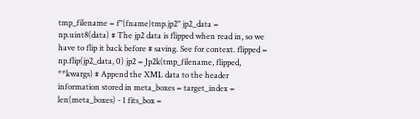tmp_filename = f"{fname}tmp.jp2" jp2_data = np.uint8(data) # The jp2 data is flipped when read in, so we have to flip it back before # saving. See for context. flipped = np.flip(jp2_data, 0) jp2 = Jp2k(tmp_filename, flipped, **kwargs) # Append the XML data to the header information stored in meta_boxes = target_index = len(meta_boxes) - 1 fits_box =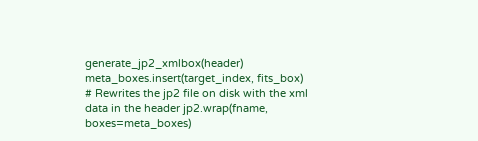generate_jp2_xmlbox(header) meta_boxes.insert(target_index, fits_box) # Rewrites the jp2 file on disk with the xml data in the header jp2.wrap(fname, boxes=meta_boxes)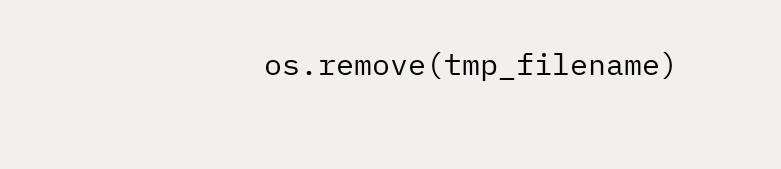os.remove(tmp_filename)